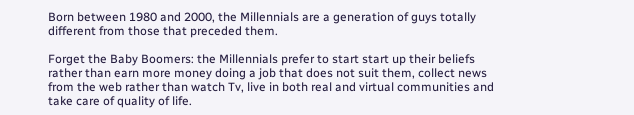Born between 1980 and 2000, the Millennials are a generation of guys totally different from those that preceded them.

Forget the Baby Boomers: the Millennials prefer to start start up their beliefs rather than earn more money doing a job that does not suit them, collect news from the web rather than watch Tv, live in both real and virtual communities and take care of quality of life.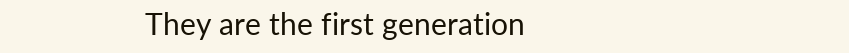They are the first generation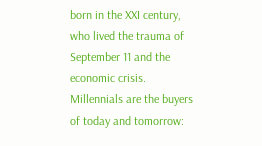born in the XXI century, who lived the trauma of September 11 and the economic crisis. Millennials are the buyers of today and tomorrow: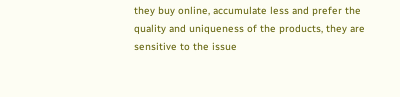they buy online, accumulate less and prefer the quality and uniqueness of the products, they are sensitive to the issue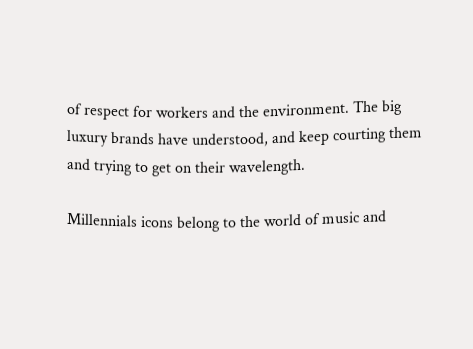of respect for workers and the environment. The big luxury brands have understood, and keep courting them and trying to get on their wavelength.

Millennials icons belong to the world of music and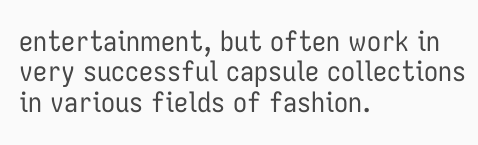entertainment, but often work in very successful capsule collections in various fields of fashion.